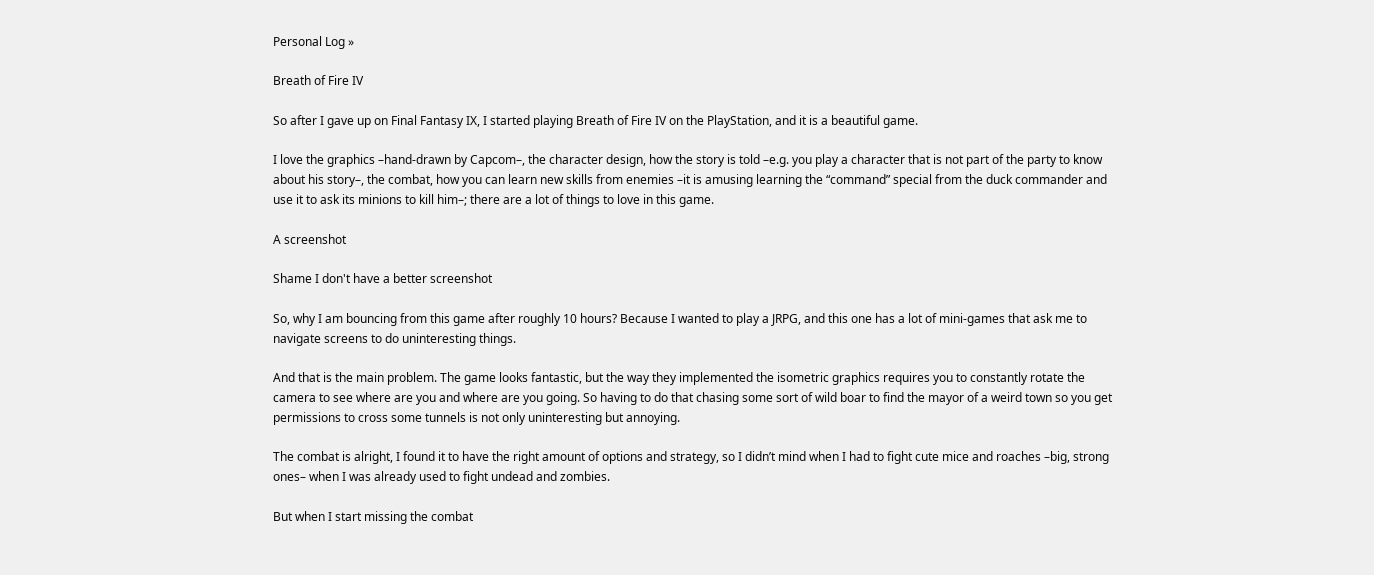Personal Log »

Breath of Fire IV

So after I gave up on Final Fantasy IX, I started playing Breath of Fire IV on the PlayStation, and it is a beautiful game.

I love the graphics –hand-drawn by Capcom–, the character design, how the story is told –e.g. you play a character that is not part of the party to know about his story–, the combat, how you can learn new skills from enemies –it is amusing learning the “command” special from the duck commander and use it to ask its minions to kill him–; there are a lot of things to love in this game.

A screenshot

Shame I don't have a better screenshot

So, why I am bouncing from this game after roughly 10 hours? Because I wanted to play a JRPG, and this one has a lot of mini-games that ask me to navigate screens to do uninteresting things.

And that is the main problem. The game looks fantastic, but the way they implemented the isometric graphics requires you to constantly rotate the camera to see where are you and where are you going. So having to do that chasing some sort of wild boar to find the mayor of a weird town so you get permissions to cross some tunnels is not only uninteresting but annoying.

The combat is alright, I found it to have the right amount of options and strategy, so I didn’t mind when I had to fight cute mice and roaches –big, strong ones– when I was already used to fight undead and zombies.

But when I start missing the combat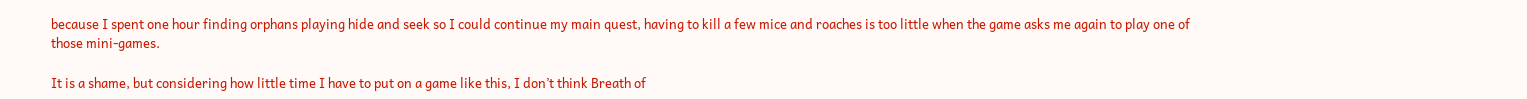because I spent one hour finding orphans playing hide and seek so I could continue my main quest, having to kill a few mice and roaches is too little when the game asks me again to play one of those mini-games.

It is a shame, but considering how little time I have to put on a game like this, I don’t think Breath of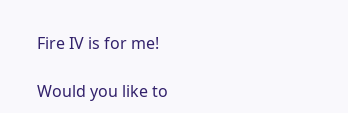Fire IV is for me!

Would you like to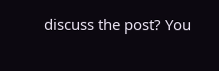discuss the post? You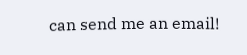can send me an email!